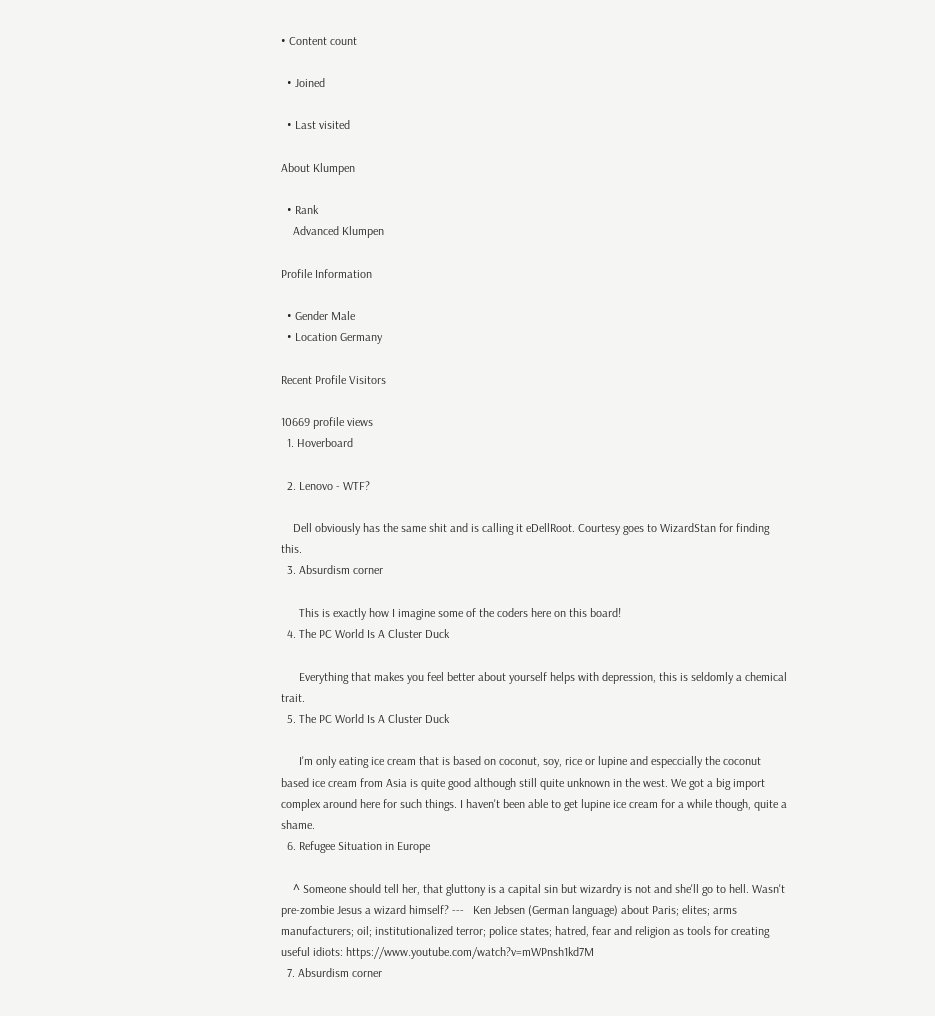• Content count

  • Joined

  • Last visited

About Klumpen

  • Rank
    Advanced Klumpen

Profile Information

  • Gender Male
  • Location Germany

Recent Profile Visitors

10669 profile views
  1. Hoverboard

  2. Lenovo - WTF?

    Dell obviously has the same shit and is calling it eDellRoot. Courtesy goes to WizardStan for finding this.
  3. Absurdism corner

      This is exactly how I imagine some of the coders here on this board!
  4. The PC World Is A Cluster Duck

      Everything that makes you feel better about yourself helps with depression, this is seldomly a chemical trait.
  5. The PC World Is A Cluster Duck

      I'm only eating ice cream that is based on coconut, soy, rice or lupine and especcially the coconut based ice cream from Asia is quite good although still quite unknown in the west. We got a big import complex around here for such things. I haven't been able to get lupine ice cream for a while though, quite a shame.
  6. Refugee Situation in Europe

    ^ Someone should tell her, that gluttony is a capital sin but wizardry is not and she'll go to hell. Wasn't pre-zombie Jesus a wizard himself? ---   Ken Jebsen (German language) about Paris; elites; arms manufacturers; oil; institutionalized terror; police states; hatred, fear and religion as tools for creating useful idiots: https://www.youtube.com/watch?v=mWPnsh1kd7M
  7. Absurdism corner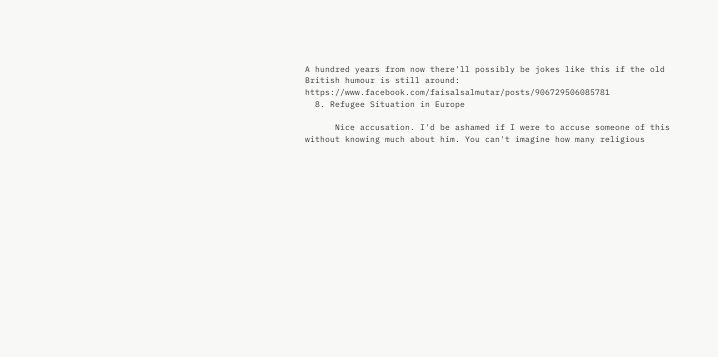A hundred years from now there'll possibly be jokes like this if the old British humour is still around: https://www.facebook.com/faisalsalmutar/posts/906729506085781
  8. Refugee Situation in Europe

      Nice accusation. I'd be ashamed if I were to accuse someone of this without knowing much about him. You can't imagine how many religious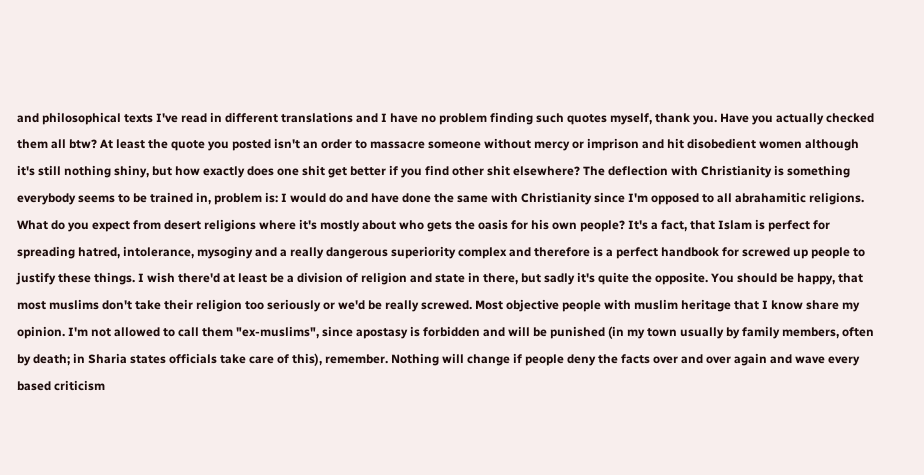and philosophical texts I've read in different translations and I have no problem finding such quotes myself, thank you. Have you actually checked them all btw? At least the quote you posted isn't an order to massacre someone without mercy or imprison and hit disobedient women although it's still nothing shiny, but how exactly does one shit get better if you find other shit elsewhere? The deflection with Christianity is something everybody seems to be trained in, problem is: I would do and have done the same with Christianity since I'm opposed to all abrahamitic religions. What do you expect from desert religions where it's mostly about who gets the oasis for his own people? It's a fact, that Islam is perfect for spreading hatred, intolerance, mysoginy and a really dangerous superiority complex and therefore is a perfect handbook for screwed up people to justify these things. I wish there'd at least be a division of religion and state in there, but sadly it's quite the opposite. You should be happy, that most muslims don't take their religion too seriously or we'd be really screwed. Most objective people with muslim heritage that I know share my opinion. I'm not allowed to call them "ex-muslims", since apostasy is forbidden and will be punished (in my town usually by family members, often by death; in Sharia states officials take care of this), remember. Nothing will change if people deny the facts over and over again and wave every based criticism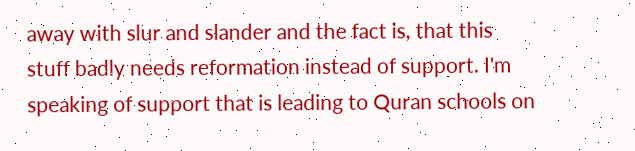away with slur and slander and the fact is, that this stuff badly needs reformation instead of support. I'm speaking of support that is leading to Quran schools on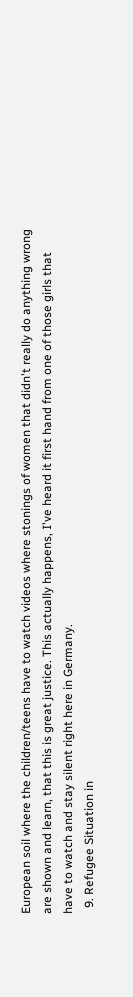European soil where the children/teens have to watch videos where stonings of women that didn't really do anything wrong are shown and learn, that this is great justice. This actually happens, I've heard it first hand from one of those girls that have to watch and stay silent right here in Germany.
  9. Refugee Situation in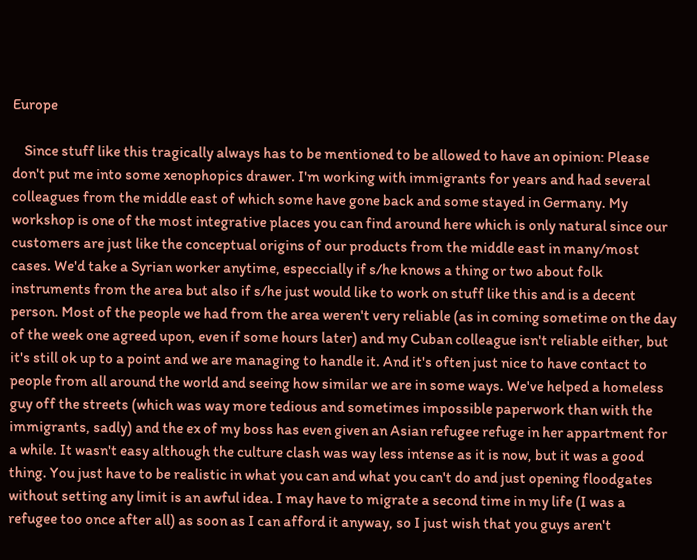Europe

    Since stuff like this tragically always has to be mentioned to be allowed to have an opinion: Please don't put me into some xenophopics drawer. I'm working with immigrants for years and had several colleagues from the middle east of which some have gone back and some stayed in Germany. My workshop is one of the most integrative places you can find around here which is only natural since our customers are just like the conceptual origins of our products from the middle east in many/most cases. We'd take a Syrian worker anytime, especcially if s/he knows a thing or two about folk instruments from the area but also if s/he just would like to work on stuff like this and is a decent person. Most of the people we had from the area weren't very reliable (as in coming sometime on the day of the week one agreed upon, even if some hours later) and my Cuban colleague isn't reliable either, but it's still ok up to a point and we are managing to handle it. And it's often just nice to have contact to people from all around the world and seeing how similar we are in some ways. We've helped a homeless guy off the streets (which was way more tedious and sometimes impossible paperwork than with the immigrants, sadly) and the ex of my boss has even given an Asian refugee refuge in her appartment for a while. It wasn't easy although the culture clash was way less intense as it is now, but it was a good thing. You just have to be realistic in what you can and what you can't do and just opening floodgates without setting any limit is an awful idea. I may have to migrate a second time in my life (I was a refugee too once after all) as soon as I can afford it anyway, so I just wish that you guys aren't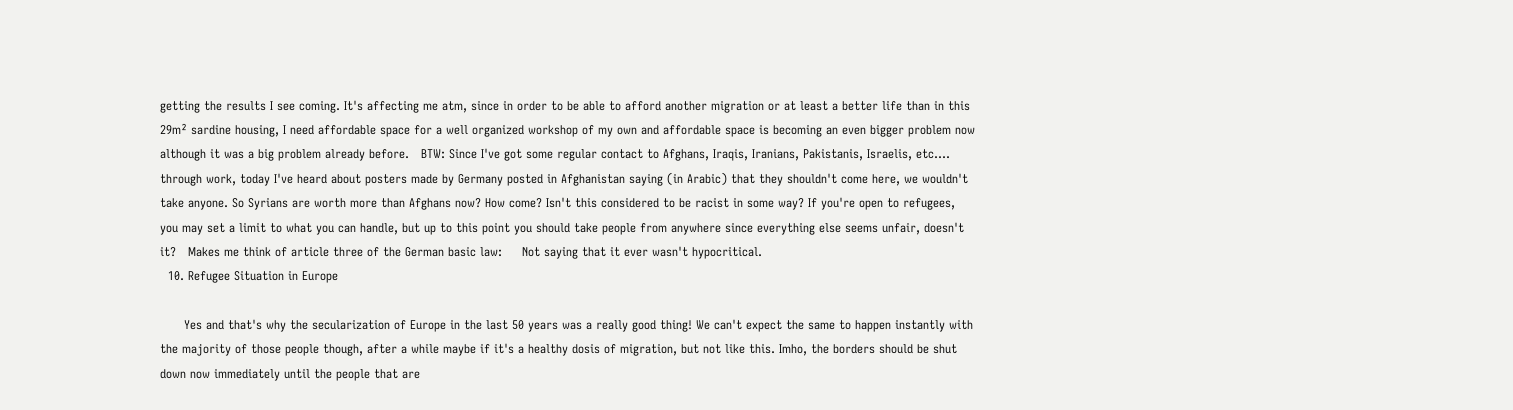getting the results I see coming. It's affecting me atm, since in order to be able to afford another migration or at least a better life than in this 29m² sardine housing, I need affordable space for a well organized workshop of my own and affordable space is becoming an even bigger problem now although it was a big problem already before.   BTW: Since I've got some regular contact to Afghans, Iraqis, Iranians, Pakistanis, Israelis, etc.... through work, today I've heard about posters made by Germany posted in Afghanistan saying (in Arabic) that they shouldn't come here, we wouldn't take anyone. So Syrians are worth more than Afghans now? How come? Isn't this considered to be racist in some way? If you're open to refugees, you may set a limit to what you can handle, but up to this point you should take people from anywhere since everything else seems unfair, doesn't it?   Makes me think of article three of the German basic law:     Not saying that it ever wasn't hypocritical.
  10. Refugee Situation in Europe

      Yes and that's why the secularization of Europe in the last 50 years was a really good thing! We can't expect the same to happen instantly with the majority of those people though, after a while maybe if it's a healthy dosis of migration, but not like this. Imho, the borders should be shut down now immediately until the people that are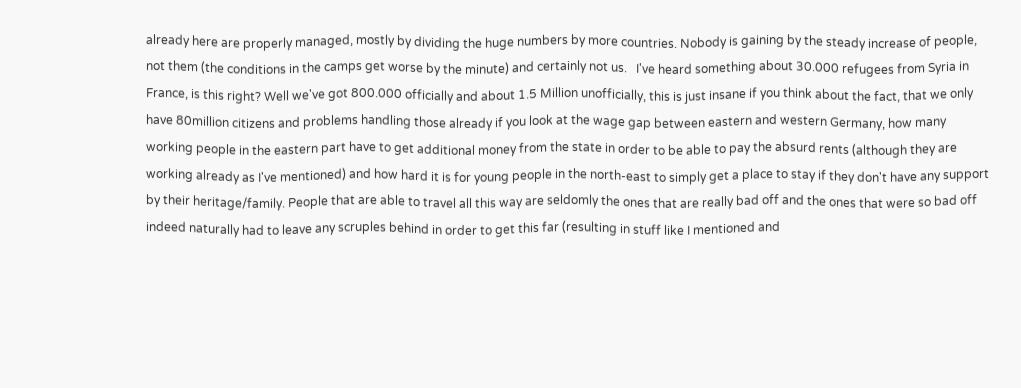already here are properly managed, mostly by dividing the huge numbers by more countries. Nobody is gaining by the steady increase of people, not them (the conditions in the camps get worse by the minute) and certainly not us.   I've heard something about 30.000 refugees from Syria in France, is this right? Well we've got 800.000 officially and about 1.5 Million unofficially, this is just insane if you think about the fact, that we only have 80million citizens and problems handling those already if you look at the wage gap between eastern and western Germany, how many working people in the eastern part have to get additional money from the state in order to be able to pay the absurd rents (although they are working already as I've mentioned) and how hard it is for young people in the north-east to simply get a place to stay if they don't have any support by their heritage/family. People that are able to travel all this way are seldomly the ones that are really bad off and the ones that were so bad off indeed naturally had to leave any scruples behind in order to get this far (resulting in stuff like I mentioned and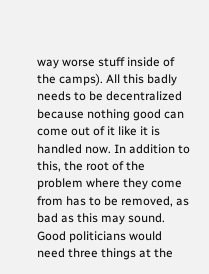way worse stuff inside of the camps). All this badly needs to be decentralized because nothing good can come out of it like it is handled now. In addition to this, the root of the problem where they come from has to be removed, as bad as this may sound.   Good politicians would need three things at the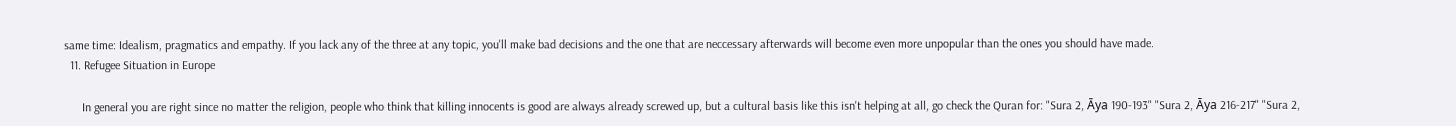same time: Idealism, pragmatics and empathy. If you lack any of the three at any topic, you'll make bad decisions and the one that are neccessary afterwards will become even more unpopular than the ones you should have made.
  11. Refugee Situation in Europe

      In general you are right since no matter the religion, people who think that killing innocents is good are always already screwed up, but a cultural basis like this isn't helping at all, go check the Quran for: "Sura 2, Āya 190-193" "Sura 2, Āya 216-217" "Sura 2,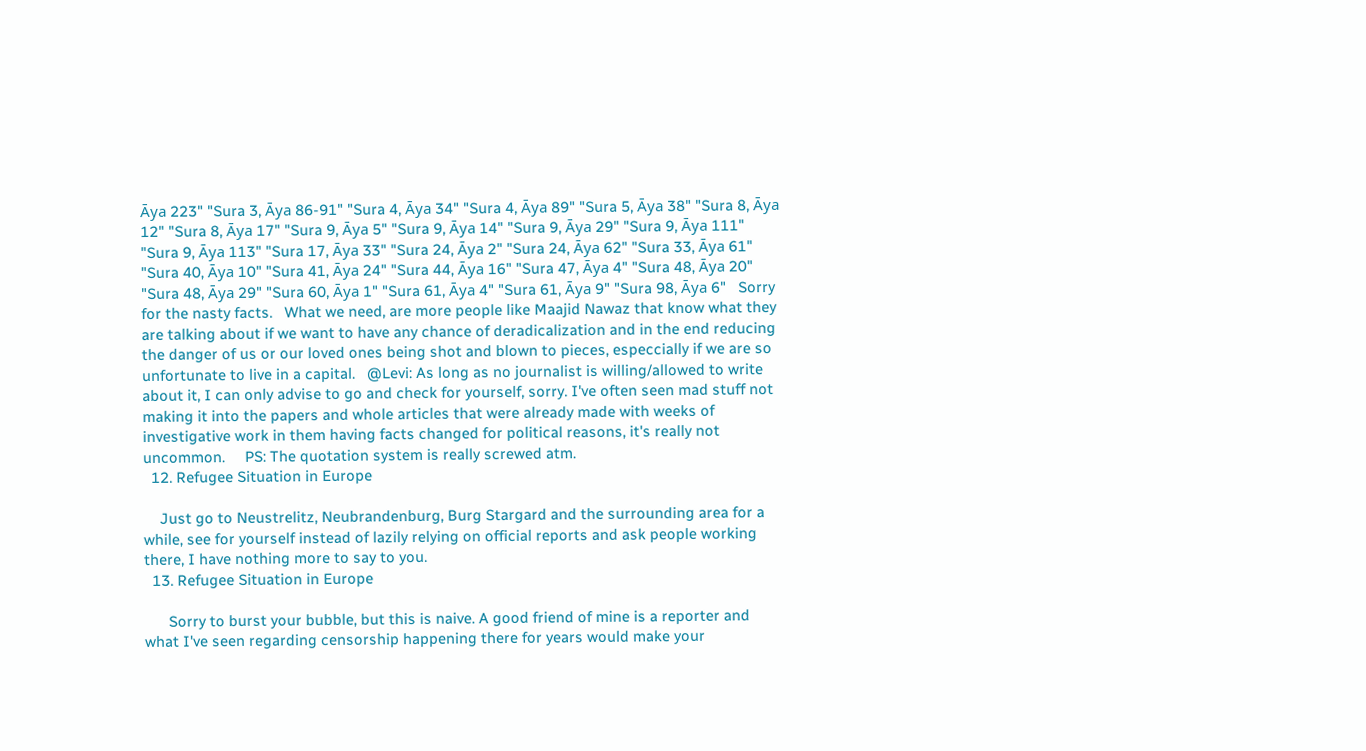Āya 223" "Sura 3, Āya 86-91" "Sura 4, Āya 34" "Sura 4, Āya 89" "Sura 5, Āya 38" "Sura 8, Āya 12" "Sura 8, Āya 17" "Sura 9, Āya 5" "Sura 9, Āya 14" "Sura 9, Āya 29" "Sura 9, Āya 111" "Sura 9, Āya 113" "Sura 17, Āya 33" "Sura 24, Āya 2" "Sura 24, Āya 62" "Sura 33, Āya 61" "Sura 40, Āya 10" "Sura 41, Āya 24" "Sura 44, Āya 16" "Sura 47, Āya 4" "Sura 48, Āya 20" "Sura 48, Āya 29" "Sura 60, Āya 1" "Sura 61, Āya 4" "Sura 61, Āya 9" "Sura 98, Āya 6"   Sorry for the nasty facts.   What we need, are more people like Maajid Nawaz that know what they are talking about if we want to have any chance of deradicalization and in the end reducing the danger of us or our loved ones being shot and blown to pieces, especcially if we are so unfortunate to live in a capital.   @Levi: As long as no journalist is willing/allowed to write about it, I can only advise to go and check for yourself, sorry. I've often seen mad stuff not making it into the papers and whole articles that were already made with weeks of investigative work in them having facts changed for political reasons, it's really not uncommon.     PS: The quotation system is really screwed atm.
  12. Refugee Situation in Europe

    Just go to Neustrelitz, Neubrandenburg, Burg Stargard and the surrounding area for a while, see for yourself instead of lazily relying on official reports and ask people working there, I have nothing more to say to you.
  13. Refugee Situation in Europe

      Sorry to burst your bubble, but this is naive. A good friend of mine is a reporter and what I've seen regarding censorship happening there for years would make your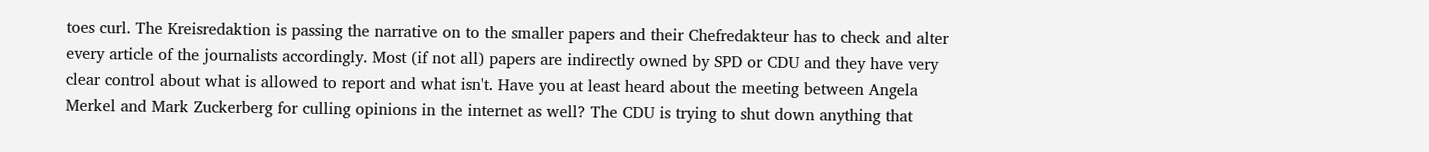toes curl. The Kreisredaktion is passing the narrative on to the smaller papers and their Chefredakteur has to check and alter every article of the journalists accordingly. Most (if not all) papers are indirectly owned by SPD or CDU and they have very clear control about what is allowed to report and what isn't. Have you at least heard about the meeting between Angela Merkel and Mark Zuckerberg for culling opinions in the internet as well? The CDU is trying to shut down anything that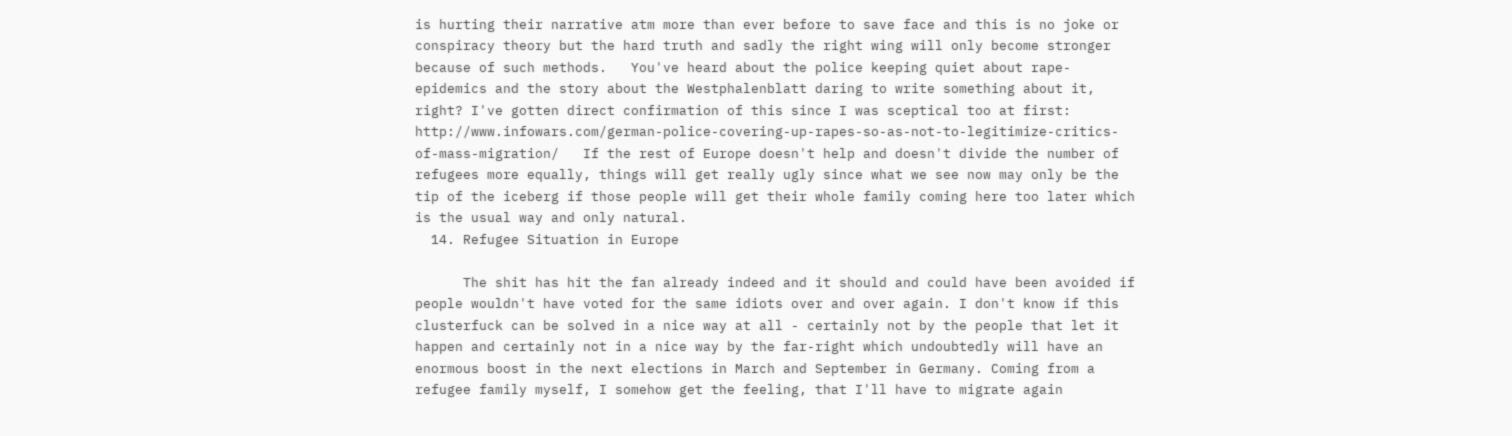is hurting their narrative atm more than ever before to save face and this is no joke or conspiracy theory but the hard truth and sadly the right wing will only become stronger because of such methods.   You've heard about the police keeping quiet about rape-epidemics and the story about the Westphalenblatt daring to write something about it, right? I've gotten direct confirmation of this since I was sceptical too at first: http://www.infowars.com/german-police-covering-up-rapes-so-as-not-to-legitimize-critics-of-mass-migration/   If the rest of Europe doesn't help and doesn't divide the number of refugees more equally, things will get really ugly since what we see now may only be the tip of the iceberg if those people will get their whole family coming here too later which is the usual way and only natural.
  14. Refugee Situation in Europe

      The shit has hit the fan already indeed and it should and could have been avoided if people wouldn't have voted for the same idiots over and over again. I don't know if this clusterfuck can be solved in a nice way at all - certainly not by the people that let it happen and certainly not in a nice way by the far-right which undoubtedly will have an enormous boost in the next elections in March and September in Germany. Coming from a refugee family myself, I somehow get the feeling, that I'll have to migrate again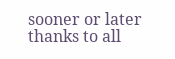sooner or later thanks to all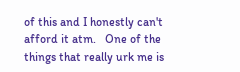of this and I honestly can't afford it atm.   One of the things that really urk me is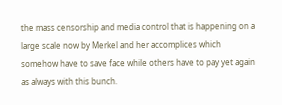the mass censorship and media control that is happening on a large scale now by Merkel and her accomplices which somehow have to save face while others have to pay yet again as always with this bunch.